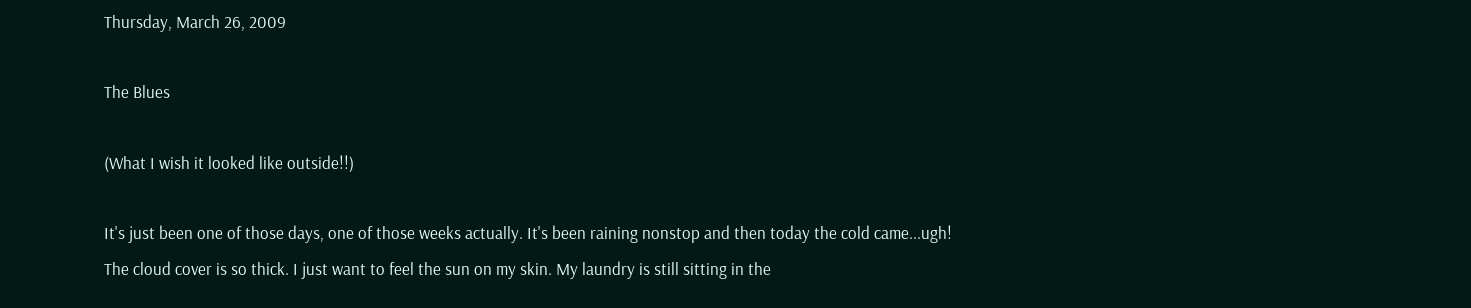Thursday, March 26, 2009

The Blues

(What I wish it looked like outside!!)

It's just been one of those days, one of those weeks actually. It's been raining nonstop and then today the cold came...ugh! The cloud cover is so thick. I just want to feel the sun on my skin. My laundry is still sitting in the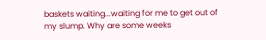baskets waiting...waiting for me to get out of my slump. Why are some weeks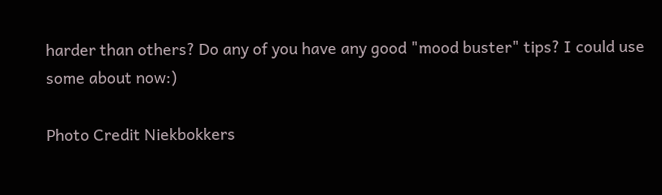harder than others? Do any of you have any good "mood buster" tips? I could use some about now:)

Photo Credit Niekbokkers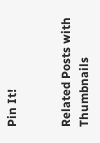Pin It!


Related Posts with Thumbnails